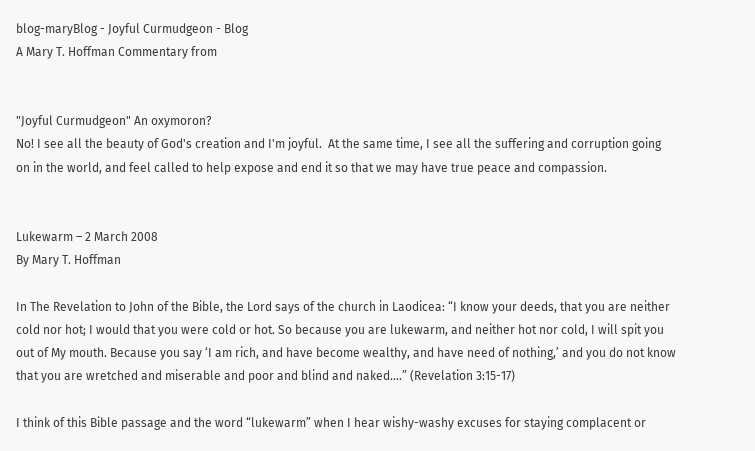blog-maryBlog - Joyful Curmudgeon - Blog
A Mary T. Hoffman Commentary from


"Joyful Curmudgeon" An oxymoron?
No! I see all the beauty of God's creation and I'm joyful.  At the same time, I see all the suffering and corruption going on in the world, and feel called to help expose and end it so that we may have true peace and compassion.


Lukewarm – 2 March 2008
By Mary T. Hoffman

In The Revelation to John of the Bible, the Lord says of the church in Laodicea: “I know your deeds, that you are neither cold nor hot; I would that you were cold or hot. So because you are lukewarm, and neither hot nor cold, I will spit you out of My mouth. Because you say ‘I am rich, and have become wealthy, and have need of nothing,’ and you do not know that you are wretched and miserable and poor and blind and naked….” (Revelation 3:15-17)

I think of this Bible passage and the word “lukewarm” when I hear wishy-washy excuses for staying complacent or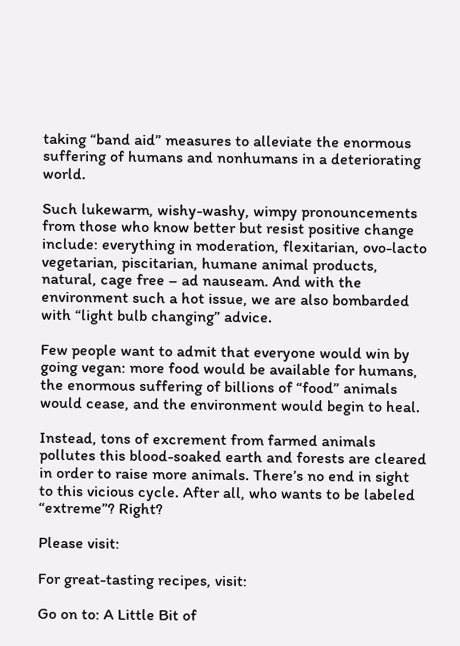taking “band aid” measures to alleviate the enormous suffering of humans and nonhumans in a deteriorating world.

Such lukewarm, wishy-washy, wimpy pronouncements from those who know better but resist positive change include: everything in moderation, flexitarian, ovo-lacto vegetarian, piscitarian, humane animal products, natural, cage free – ad nauseam. And with the environment such a hot issue, we are also bombarded with “light bulb changing” advice.

Few people want to admit that everyone would win by going vegan: more food would be available for humans, the enormous suffering of billions of “food” animals would cease, and the environment would begin to heal.

Instead, tons of excrement from farmed animals pollutes this blood-soaked earth and forests are cleared in order to raise more animals. There’s no end in sight to this vicious cycle. After all, who wants to be labeled “extreme”? Right?

Please visit:

For great-tasting recipes, visit:

Go on to: A Little Bit of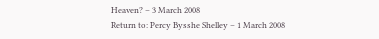Heaven? – 3 March 2008
Return to: Percy Bysshe Shelley – 1 March 2008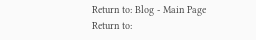Return to: Blog - Main Page
Return to: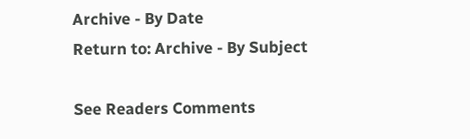Archive - By Date
Return to: Archive - By Subject

See Readers Comments